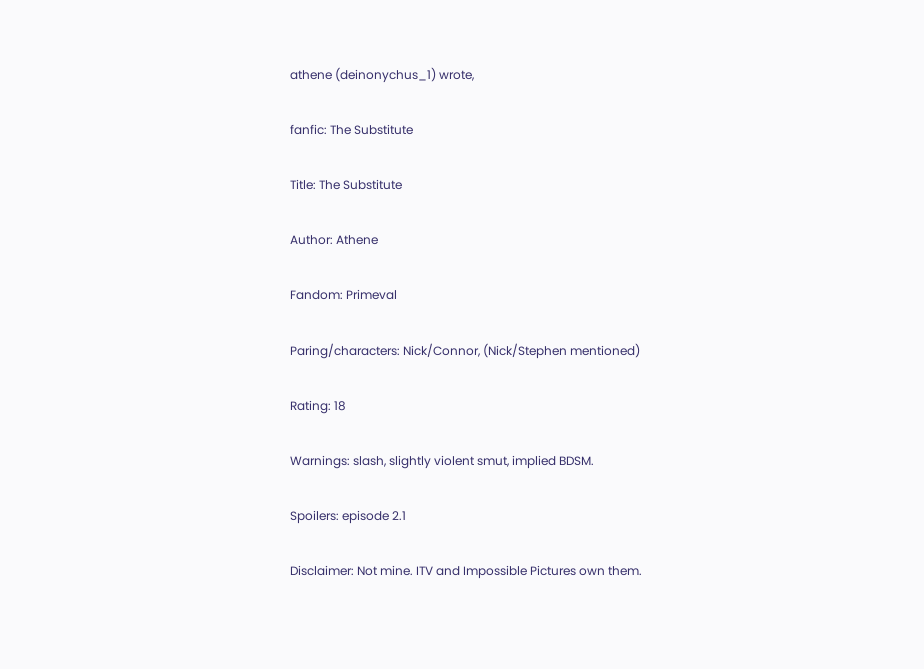athene (deinonychus_1) wrote,

fanfic: The Substitute

Title: The Substitute

Author: Athene

Fandom: Primeval

Paring/characters: Nick/Connor, (Nick/Stephen mentioned)

Rating: 18

Warnings: slash, slightly violent smut, implied BDSM.

Spoilers: episode 2.1

Disclaimer: Not mine. ITV and Impossible Pictures own them.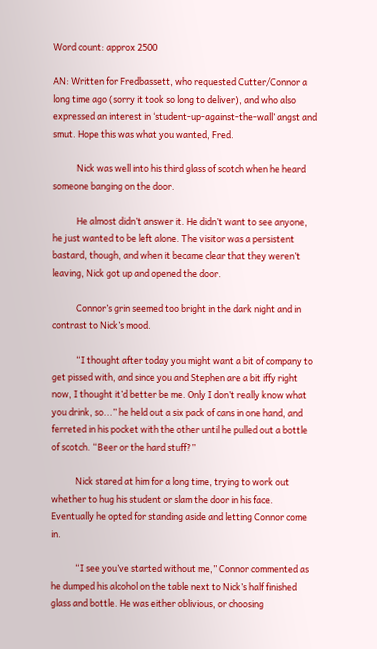Word count: approx 2500

AN: Written for Fredbassett, who requested Cutter/Connor a long time ago (sorry it took so long to deliver), and who also expressed an interest in ‘student-up-against-the-wall’ angst and smut. Hope this was what you wanted, Fred.

            Nick was well into his third glass of scotch when he heard someone banging on the door.

            He almost didn’t answer it. He didn’t want to see anyone, he just wanted to be left alone. The visitor was a persistent bastard, though, and when it became clear that they weren’t leaving, Nick got up and opened the door.

            Connor’s grin seemed too bright in the dark night and in contrast to Nick’s mood.

            “I thought after today you might want a bit of company to get pissed with, and since you and Stephen are a bit iffy right now, I thought it’d better be me. Only I don’t really know what you drink, so...” he held out a six pack of cans in one hand, and ferreted in his pocket with the other until he pulled out a bottle of scotch. “Beer or the hard stuff?”

            Nick stared at him for a long time, trying to work out whether to hug his student or slam the door in his face. Eventually he opted for standing aside and letting Connor come in.

            “I see you’ve started without me,” Connor commented as he dumped his alcohol on the table next to Nick’s half finished glass and bottle. He was either oblivious, or choosing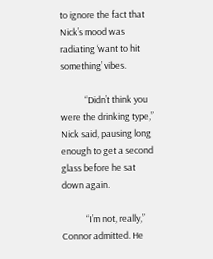to ignore the fact that Nick’s mood was radiating ‘want to hit something’ vibes.

            “Didn’t think you were the drinking type,” Nick said, pausing long enough to get a second glass before he sat down again.

            “I’m not, really,” Connor admitted. He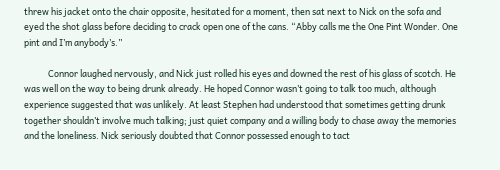threw his jacket onto the chair opposite, hesitated for a moment, then sat next to Nick on the sofa and eyed the shot glass before deciding to crack open one of the cans. “Abby calls me the One Pint Wonder. One pint and I’m anybody’s.”

            Connor laughed nervously, and Nick just rolled his eyes and downed the rest of his glass of scotch. He was well on the way to being drunk already. He hoped Connor wasn’t going to talk too much, although experience suggested that was unlikely. At least Stephen had understood that sometimes getting drunk together shouldn’t involve much talking; just quiet company and a willing body to chase away the memories and the loneliness. Nick seriously doubted that Connor possessed enough to tact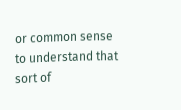or common sense to understand that sort of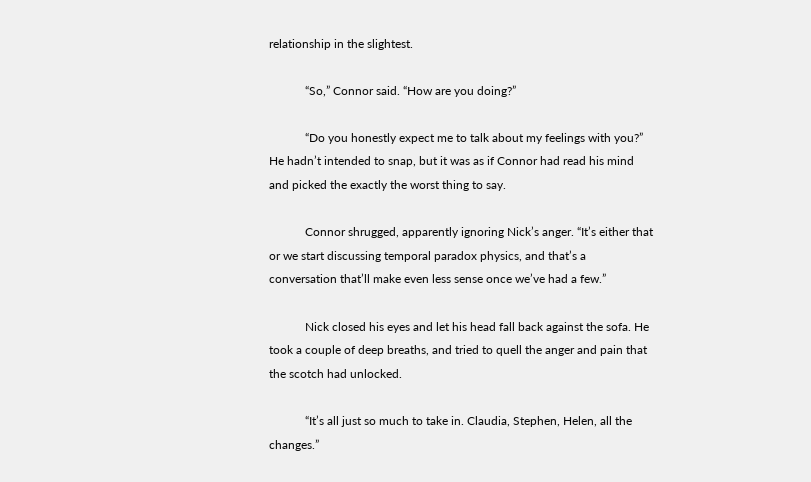relationship in the slightest.

            “So,” Connor said. “How are you doing?”

            “Do you honestly expect me to talk about my feelings with you?” He hadn’t intended to snap, but it was as if Connor had read his mind and picked the exactly the worst thing to say.

            Connor shrugged, apparently ignoring Nick’s anger. “It’s either that or we start discussing temporal paradox physics, and that’s a conversation that’ll make even less sense once we’ve had a few.”

            Nick closed his eyes and let his head fall back against the sofa. He took a couple of deep breaths, and tried to quell the anger and pain that the scotch had unlocked.

            “It’s all just so much to take in. Claudia, Stephen, Helen, all the changes.”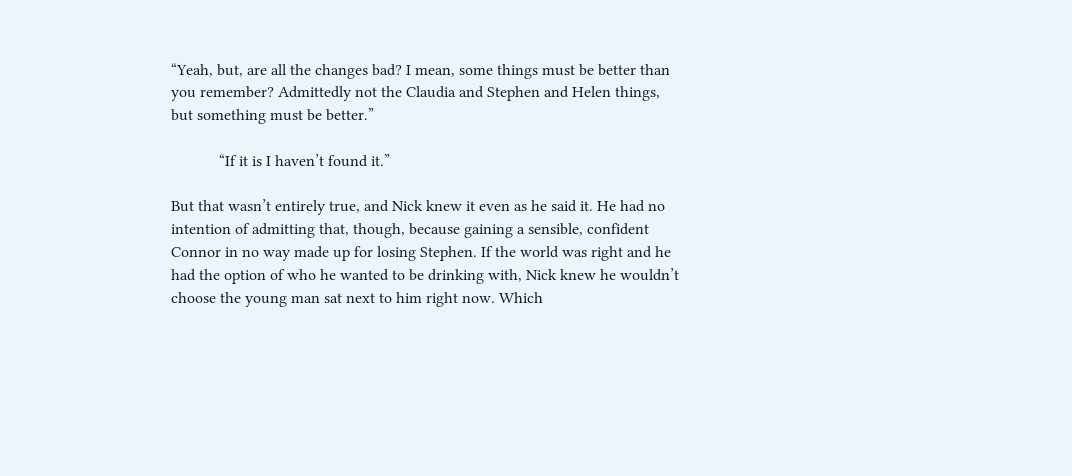“Yeah, but, are all the changes bad? I mean, some things must be better than you remember? Admittedly not the Claudia and Stephen and Helen things, but something must be better.”

            “If it is I haven’t found it.”

But that wasn’t entirely true, and Nick knew it even as he said it. He had no intention of admitting that, though, because gaining a sensible, confident Connor in no way made up for losing Stephen. If the world was right and he had the option of who he wanted to be drinking with, Nick knew he wouldn’t choose the young man sat next to him right now. Which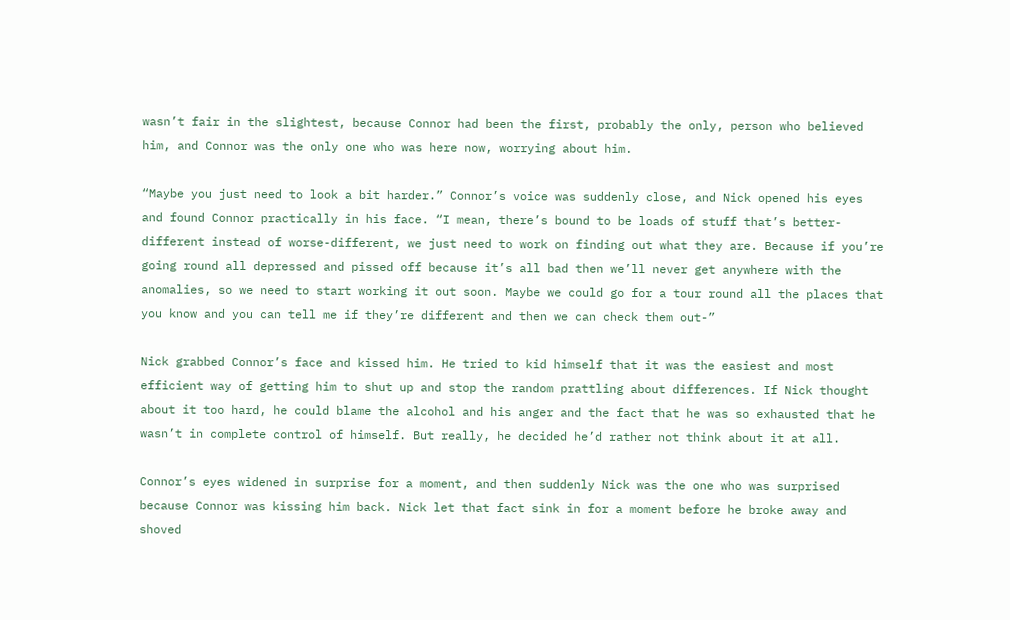wasn’t fair in the slightest, because Connor had been the first, probably the only, person who believed him, and Connor was the only one who was here now, worrying about him.

“Maybe you just need to look a bit harder.” Connor’s voice was suddenly close, and Nick opened his eyes and found Connor practically in his face. “I mean, there’s bound to be loads of stuff that’s better-different instead of worse-different, we just need to work on finding out what they are. Because if you’re going round all depressed and pissed off because it’s all bad then we’ll never get anywhere with the anomalies, so we need to start working it out soon. Maybe we could go for a tour round all the places that you know and you can tell me if they’re different and then we can check them out-”

Nick grabbed Connor’s face and kissed him. He tried to kid himself that it was the easiest and most efficient way of getting him to shut up and stop the random prattling about differences. If Nick thought about it too hard, he could blame the alcohol and his anger and the fact that he was so exhausted that he wasn’t in complete control of himself. But really, he decided he’d rather not think about it at all.

Connor’s eyes widened in surprise for a moment, and then suddenly Nick was the one who was surprised because Connor was kissing him back. Nick let that fact sink in for a moment before he broke away and shoved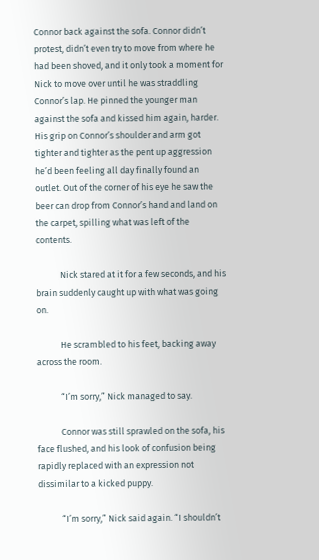Connor back against the sofa. Connor didn’t protest, didn’t even try to move from where he had been shoved, and it only took a moment for Nick to move over until he was straddling Connor’s lap. He pinned the younger man against the sofa and kissed him again, harder. His grip on Connor’s shoulder and arm got tighter and tighter as the pent up aggression he’d been feeling all day finally found an outlet. Out of the corner of his eye he saw the beer can drop from Connor’s hand and land on the carpet, spilling what was left of the contents.

            Nick stared at it for a few seconds, and his brain suddenly caught up with what was going on.

            He scrambled to his feet, backing away across the room.

            “I’m sorry,” Nick managed to say.

            Connor was still sprawled on the sofa, his face flushed, and his look of confusion being rapidly replaced with an expression not dissimilar to a kicked puppy.

            “I’m sorry,” Nick said again. “I shouldn’t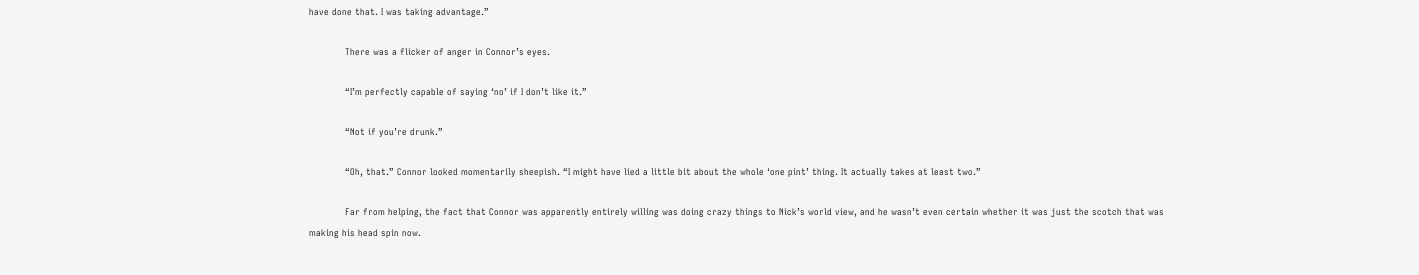have done that. I was taking advantage.”

            There was a flicker of anger in Connor’s eyes.

            “I’m perfectly capable of saying ‘no’ if I don’t like it.”

            “Not if you’re drunk.”

            “Oh, that.” Connor looked momentarily sheepish. “I might have lied a little bit about the whole ‘one pint’ thing. It actually takes at least two.”

            Far from helping, the fact that Connor was apparently entirely willing was doing crazy things to Nick’s world view, and he wasn’t even certain whether it was just the scotch that was making his head spin now.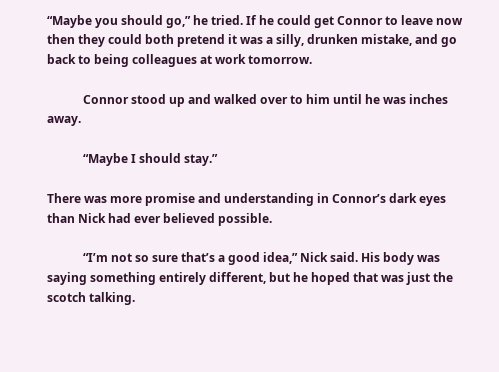“Maybe you should go,” he tried. If he could get Connor to leave now then they could both pretend it was a silly, drunken mistake, and go back to being colleagues at work tomorrow.

            Connor stood up and walked over to him until he was inches away.

            “Maybe I should stay.”

There was more promise and understanding in Connor’s dark eyes than Nick had ever believed possible.

            “I’m not so sure that’s a good idea,” Nick said. His body was saying something entirely different, but he hoped that was just the scotch talking.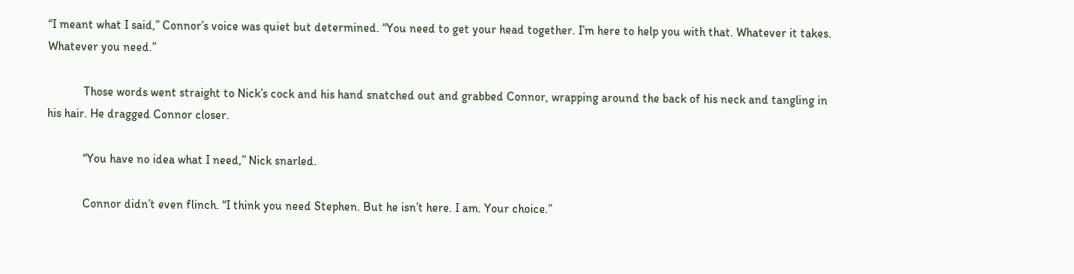“I meant what I said,” Connor’s voice was quiet but determined. “You need to get your head together. I’m here to help you with that. Whatever it takes. Whatever you need.”

            Those words went straight to Nick’s cock and his hand snatched out and grabbed Connor, wrapping around the back of his neck and tangling in his hair. He dragged Connor closer.

            “You have no idea what I need,” Nick snarled.

            Connor didn’t even flinch. “I think you need Stephen. But he isn’t here. I am. Your choice.”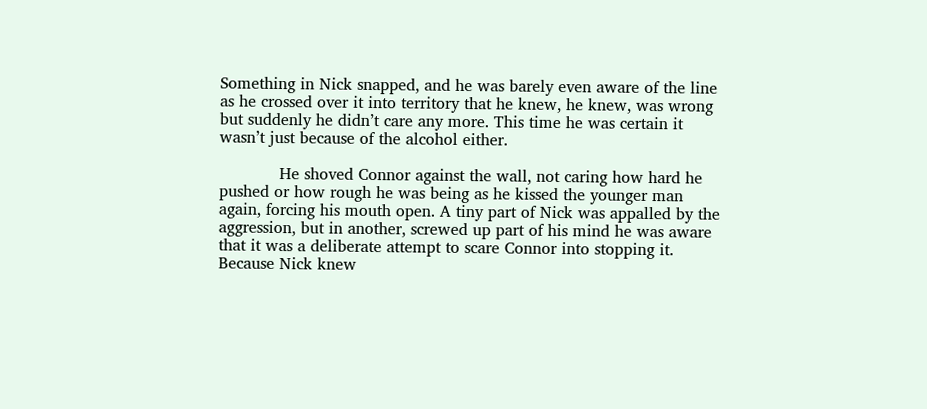Something in Nick snapped, and he was barely even aware of the line as he crossed over it into territory that he knew, he knew, was wrong but suddenly he didn’t care any more. This time he was certain it wasn’t just because of the alcohol either.

            He shoved Connor against the wall, not caring how hard he pushed or how rough he was being as he kissed the younger man again, forcing his mouth open. A tiny part of Nick was appalled by the aggression, but in another, screwed up part of his mind he was aware that it was a deliberate attempt to scare Connor into stopping it. Because Nick knew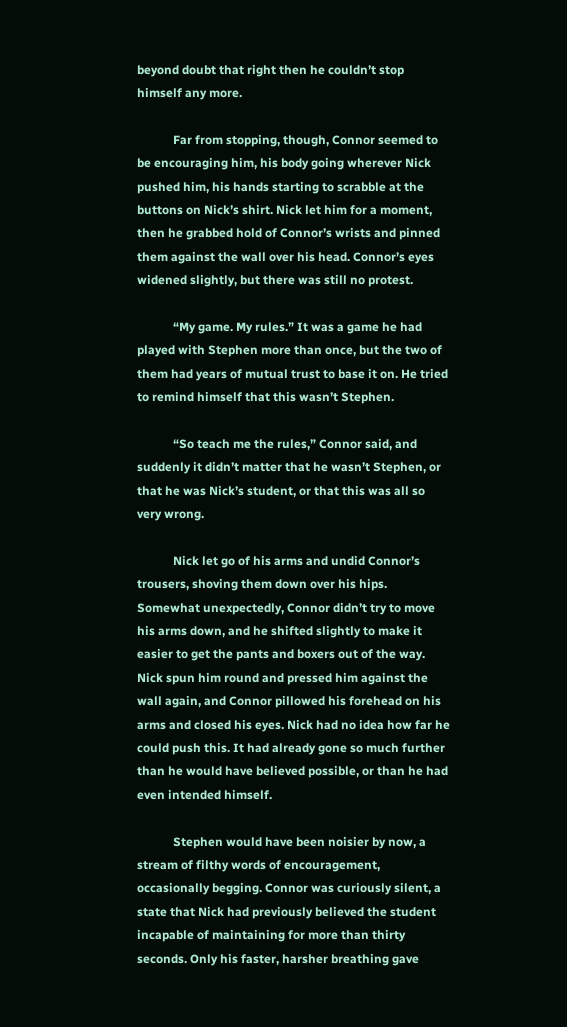beyond doubt that right then he couldn’t stop himself any more.

            Far from stopping, though, Connor seemed to be encouraging him, his body going wherever Nick pushed him, his hands starting to scrabble at the buttons on Nick’s shirt. Nick let him for a moment, then he grabbed hold of Connor’s wrists and pinned them against the wall over his head. Connor’s eyes widened slightly, but there was still no protest.

            “My game. My rules.” It was a game he had played with Stephen more than once, but the two of them had years of mutual trust to base it on. He tried to remind himself that this wasn’t Stephen.

            “So teach me the rules,” Connor said, and suddenly it didn’t matter that he wasn’t Stephen, or that he was Nick’s student, or that this was all so very wrong.

            Nick let go of his arms and undid Connor’s trousers, shoving them down over his hips. Somewhat unexpectedly, Connor didn’t try to move his arms down, and he shifted slightly to make it easier to get the pants and boxers out of the way. Nick spun him round and pressed him against the wall again, and Connor pillowed his forehead on his arms and closed his eyes. Nick had no idea how far he could push this. It had already gone so much further than he would have believed possible, or than he had even intended himself.

            Stephen would have been noisier by now, a stream of filthy words of encouragement, occasionally begging. Connor was curiously silent, a state that Nick had previously believed the student incapable of maintaining for more than thirty seconds. Only his faster, harsher breathing gave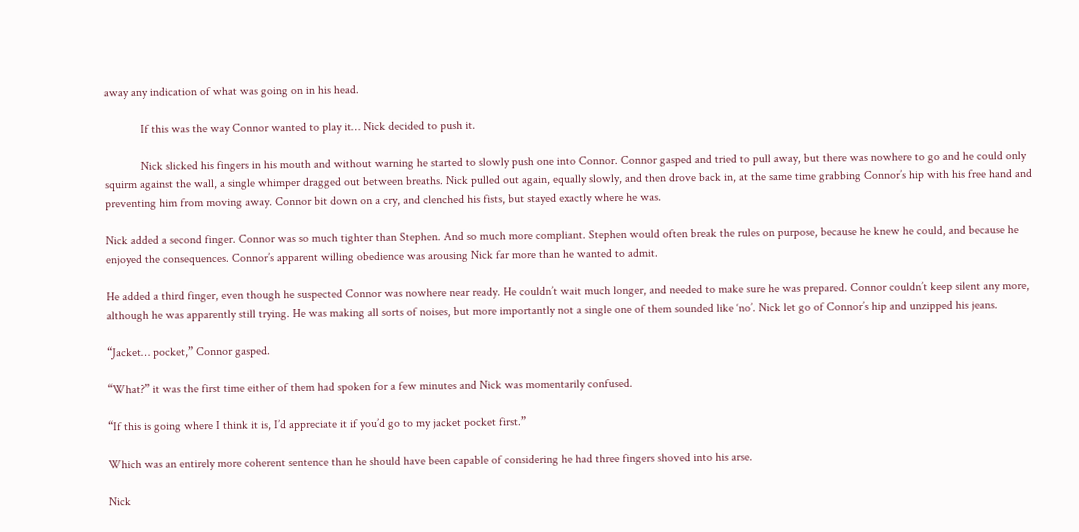away any indication of what was going on in his head.

            If this was the way Connor wanted to play it… Nick decided to push it.

            Nick slicked his fingers in his mouth and without warning he started to slowly push one into Connor. Connor gasped and tried to pull away, but there was nowhere to go and he could only squirm against the wall, a single whimper dragged out between breaths. Nick pulled out again, equally slowly, and then drove back in, at the same time grabbing Connor’s hip with his free hand and preventing him from moving away. Connor bit down on a cry, and clenched his fists, but stayed exactly where he was.

Nick added a second finger. Connor was so much tighter than Stephen. And so much more compliant. Stephen would often break the rules on purpose, because he knew he could, and because he enjoyed the consequences. Connor’s apparent willing obedience was arousing Nick far more than he wanted to admit.

He added a third finger, even though he suspected Connor was nowhere near ready. He couldn’t wait much longer, and needed to make sure he was prepared. Connor couldn’t keep silent any more, although he was apparently still trying. He was making all sorts of noises, but more importantly not a single one of them sounded like ‘no’. Nick let go of Connor’s hip and unzipped his jeans.

“Jacket… pocket,” Connor gasped.

“What?” it was the first time either of them had spoken for a few minutes and Nick was momentarily confused.

“If this is going where I think it is, I’d appreciate it if you’d go to my jacket pocket first.”

Which was an entirely more coherent sentence than he should have been capable of considering he had three fingers shoved into his arse.

Nick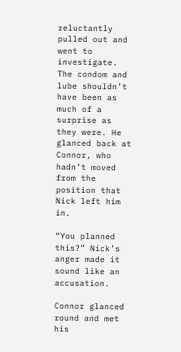reluctantly pulled out and went to investigate. The condom and lube shouldn’t have been as much of a surprise as they were. He glanced back at Connor, who hadn’t moved from the position that Nick left him in.

“You planned this?” Nick’s anger made it sound like an accusation.

Connor glanced round and met his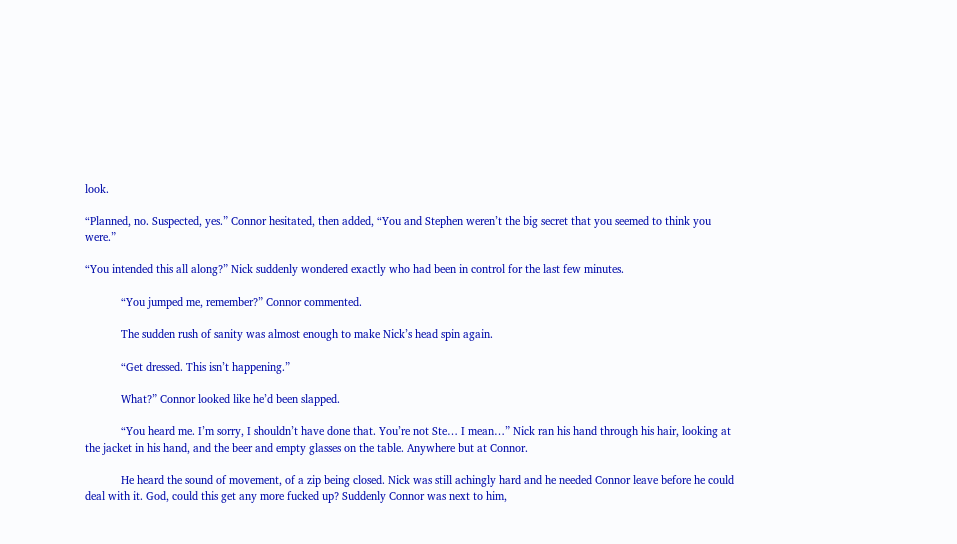look.

“Planned, no. Suspected, yes.” Connor hesitated, then added, “You and Stephen weren’t the big secret that you seemed to think you were.”

“You intended this all along?” Nick suddenly wondered exactly who had been in control for the last few minutes.

            “You jumped me, remember?” Connor commented.

            The sudden rush of sanity was almost enough to make Nick’s head spin again.

            “Get dressed. This isn’t happening.”

            What?” Connor looked like he’d been slapped.

            “You heard me. I’m sorry, I shouldn’t have done that. You’re not Ste… I mean…” Nick ran his hand through his hair, looking at the jacket in his hand, and the beer and empty glasses on the table. Anywhere but at Connor.

            He heard the sound of movement, of a zip being closed. Nick was still achingly hard and he needed Connor leave before he could deal with it. God, could this get any more fucked up? Suddenly Connor was next to him,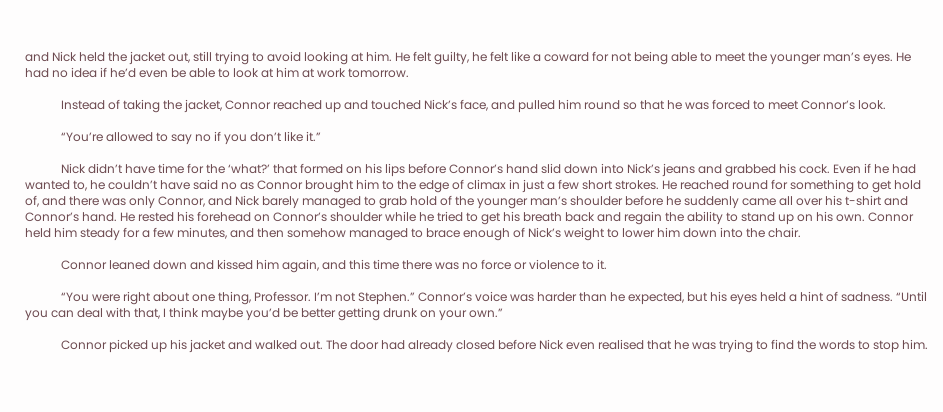and Nick held the jacket out, still trying to avoid looking at him. He felt guilty, he felt like a coward for not being able to meet the younger man’s eyes. He had no idea if he’d even be able to look at him at work tomorrow.

            Instead of taking the jacket, Connor reached up and touched Nick’s face, and pulled him round so that he was forced to meet Connor’s look.

            “You’re allowed to say no if you don’t like it.”

            Nick didn’t have time for the ‘what?’ that formed on his lips before Connor’s hand slid down into Nick’s jeans and grabbed his cock. Even if he had wanted to, he couldn’t have said no as Connor brought him to the edge of climax in just a few short strokes. He reached round for something to get hold of, and there was only Connor, and Nick barely managed to grab hold of the younger man’s shoulder before he suddenly came all over his t-shirt and Connor’s hand. He rested his forehead on Connor’s shoulder while he tried to get his breath back and regain the ability to stand up on his own. Connor held him steady for a few minutes, and then somehow managed to brace enough of Nick’s weight to lower him down into the chair.

            Connor leaned down and kissed him again, and this time there was no force or violence to it.

            “You were right about one thing, Professor. I’m not Stephen.” Connor’s voice was harder than he expected, but his eyes held a hint of sadness. “Until you can deal with that, I think maybe you’d be better getting drunk on your own.”

            Connor picked up his jacket and walked out. The door had already closed before Nick even realised that he was trying to find the words to stop him.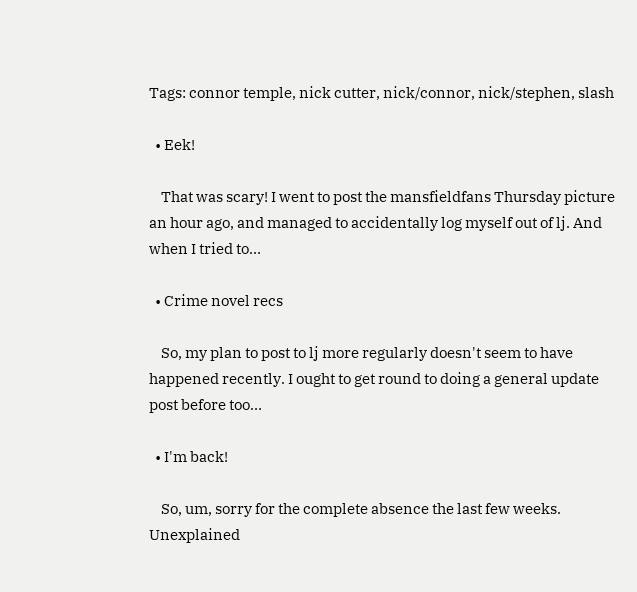Tags: connor temple, nick cutter, nick/connor, nick/stephen, slash

  • Eek!

    That was scary! I went to post the mansfieldfans Thursday picture an hour ago, and managed to accidentally log myself out of lj. And when I tried to…

  • Crime novel recs

    So, my plan to post to lj more regularly doesn't seem to have happened recently. I ought to get round to doing a general update post before too…

  • I'm back!

    So, um, sorry for the complete absence the last few weeks. Unexplained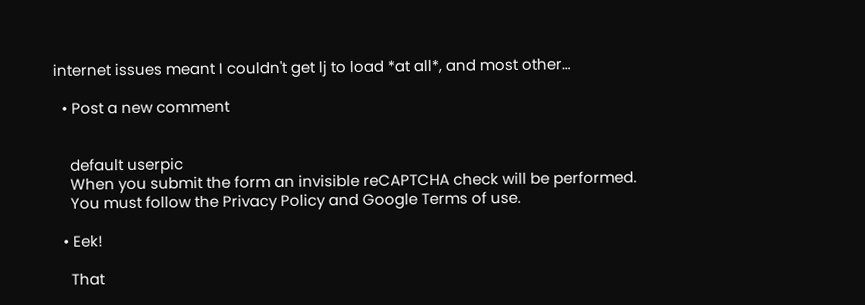internet issues meant I couldn't get lj to load *at all*, and most other…

  • Post a new comment


    default userpic
    When you submit the form an invisible reCAPTCHA check will be performed.
    You must follow the Privacy Policy and Google Terms of use.

  • Eek!

    That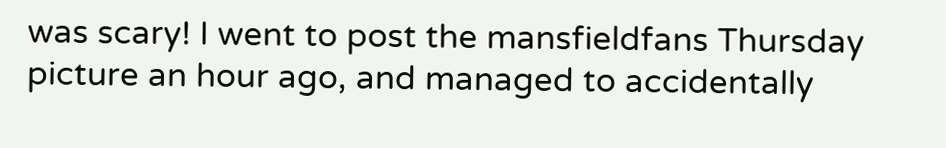was scary! I went to post the mansfieldfans Thursday picture an hour ago, and managed to accidentally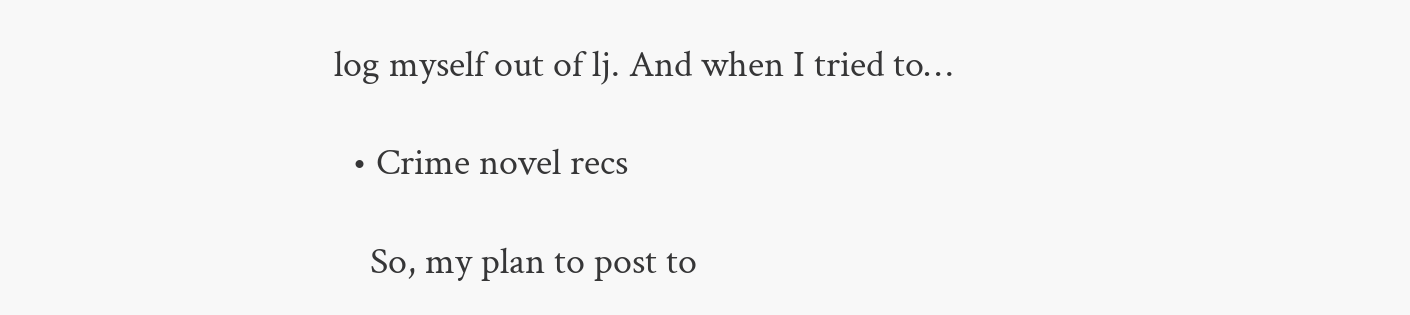log myself out of lj. And when I tried to…

  • Crime novel recs

    So, my plan to post to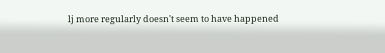lj more regularly doesn't seem to have happened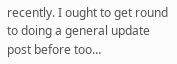recently. I ought to get round to doing a general update post before too…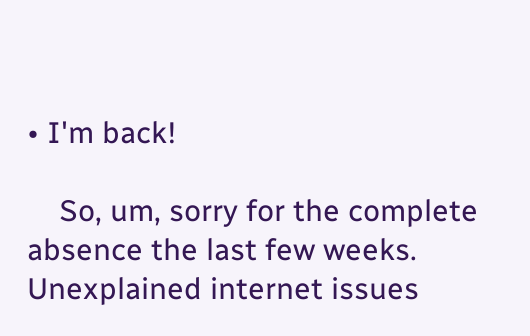• I'm back!

    So, um, sorry for the complete absence the last few weeks. Unexplained internet issues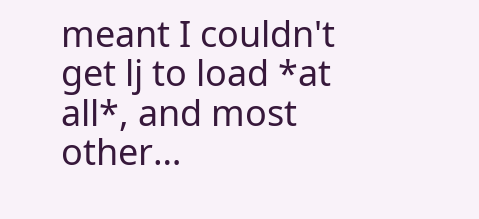meant I couldn't get lj to load *at all*, and most other…